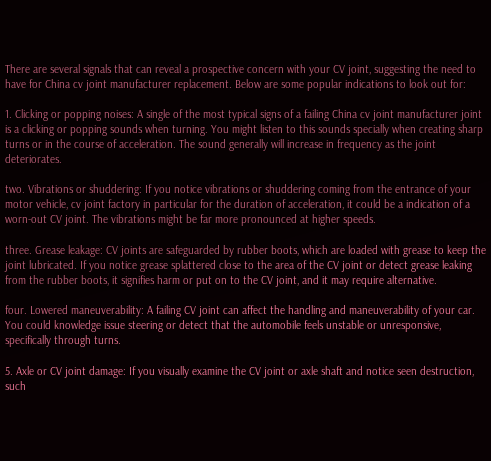There are several signals that can reveal a prospective concern with your CV joint, suggesting the need to have for China cv joint manufacturer replacement. Below are some popular indications to look out for:

1. Clicking or popping noises: A single of the most typical signs of a failing China cv joint manufacturer joint is a clicking or popping sounds when turning. You might listen to this sounds specially when creating sharp turns or in the course of acceleration. The sound generally will increase in frequency as the joint deteriorates.

two. Vibrations or shuddering: If you notice vibrations or shuddering coming from the entrance of your motor vehicle, cv joint factory in particular for the duration of acceleration, it could be a indication of a worn-out CV joint. The vibrations might be far more pronounced at higher speeds.

three. Grease leakage: CV joints are safeguarded by rubber boots, which are loaded with grease to keep the joint lubricated. If you notice grease splattered close to the area of the CV joint or detect grease leaking from the rubber boots, it signifies harm or put on to the CV joint, and it may require alternative.

four. Lowered maneuverability: A failing CV joint can affect the handling and maneuverability of your car. You could knowledge issue steering or detect that the automobile feels unstable or unresponsive, specifically through turns.

5. Axle or CV joint damage: If you visually examine the CV joint or axle shaft and notice seen destruction, such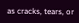as cracks, tears, or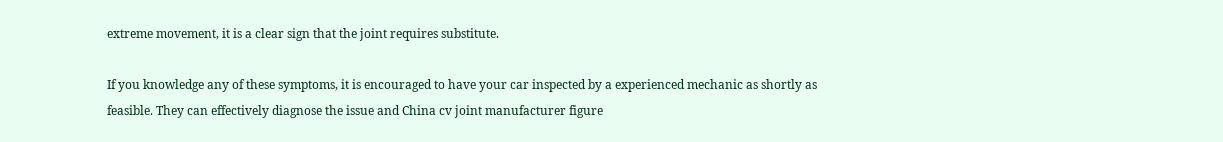extreme movement, it is a clear sign that the joint requires substitute.

If you knowledge any of these symptoms, it is encouraged to have your car inspected by a experienced mechanic as shortly as feasible. They can effectively diagnose the issue and China cv joint manufacturer figure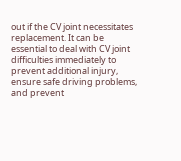out if the CV joint necessitates replacement. It can be essential to deal with CV joint difficulties immediately to prevent additional injury, ensure safe driving problems, and prevent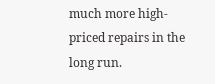much more high-priced repairs in the long run.